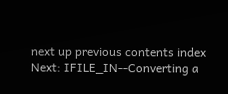next up previous contents index
Next: IFILE_IN--Converting a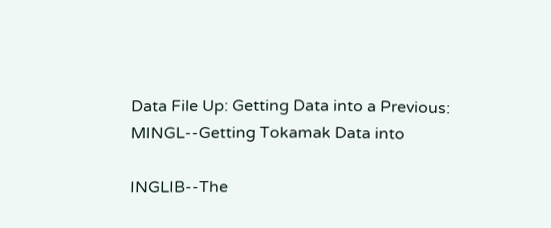Data File Up: Getting Data into a Previous: MINGL--Getting Tokamak Data into

INGLIB--The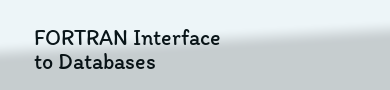FORTRAN Interface to Databases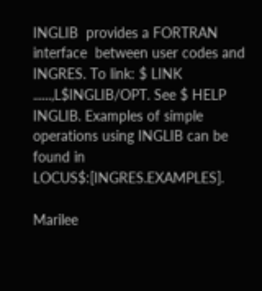INGLIB  provides a FORTRAN interface  between user codes and INGRES. To link: $ LINK ......,L$INGLIB/OPT. See $ HELP INGLIB. Examples of simple operations using INGLIB can be found in LOCUS$:[INGRES.EXAMPLES].

Marilee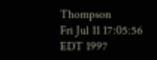Thompson
Fri Jul 11 17:05:56 EDT 1997